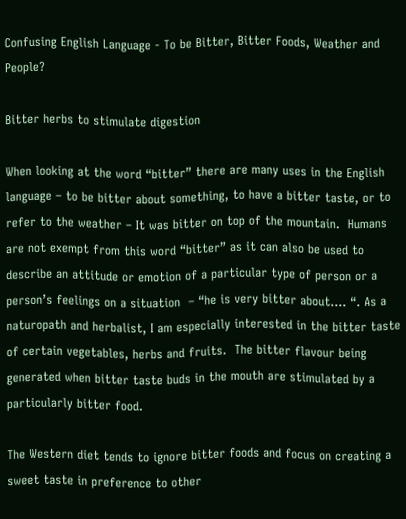Confusing English Language - To be Bitter, Bitter Foods, Weather and People?

Bitter herbs to stimulate digestion

When looking at the word “bitter” there are many uses in the English language – to be bitter about something, to have a bitter taste, or to refer to the weather – It was bitter on top of the mountain.  Humans are not exempt from this word “bitter” as it can also be used to describe an attitude or emotion of a particular type of person or a person’s feelings on a situation  – “he is very bitter about…. “. As a naturopath and herbalist, I am especially interested in the bitter taste of certain vegetables, herbs and fruits.  The bitter flavour being generated when bitter taste buds in the mouth are stimulated by a particularly bitter food.

The Western diet tends to ignore bitter foods and focus on creating a sweet taste in preference to other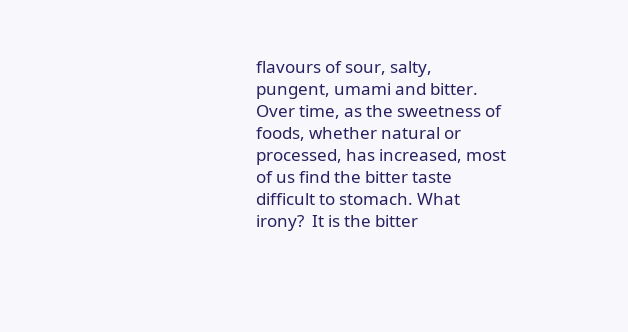flavours of sour, salty, pungent, umami and bitter.  Over time, as the sweetness of foods, whether natural or processed, has increased, most of us find the bitter taste difficult to stomach. What irony?  It is the bitter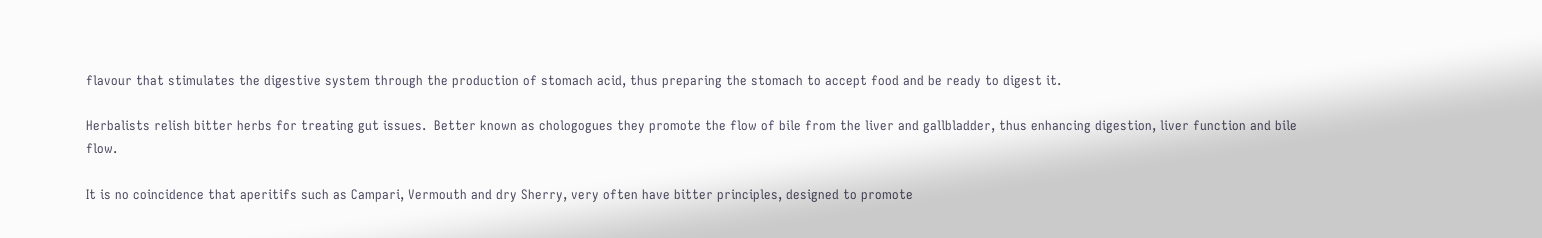flavour that stimulates the digestive system through the production of stomach acid, thus preparing the stomach to accept food and be ready to digest it.

Herbalists relish bitter herbs for treating gut issues.  Better known as chologogues they promote the flow of bile from the liver and gallbladder, thus enhancing digestion, liver function and bile flow.

It is no coincidence that aperitifs such as Campari, Vermouth and dry Sherry, very often have bitter principles, designed to promote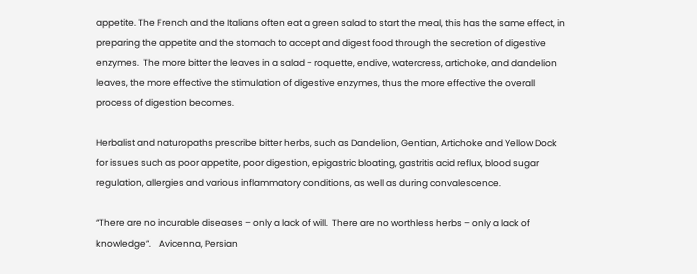appetite. The French and the Italians often eat a green salad to start the meal, this has the same effect, in preparing the appetite and the stomach to accept and digest food through the secretion of digestive enzymes.  The more bitter the leaves in a salad - roquette, endive, watercress, artichoke, and dandelion leaves, the more effective the stimulation of digestive enzymes, thus the more effective the overall process of digestion becomes.

Herbalist and naturopaths prescribe bitter herbs, such as Dandelion, Gentian, Artichoke and Yellow Dock for issues such as poor appetite, poor digestion, epigastric bloating, gastritis acid reflux, blood sugar regulation, allergies and various inflammatory conditions, as well as during convalescence.

“There are no incurable diseases – only a lack of will.  There are no worthless herbs – only a lack of knowledge”.    Avicenna, Persian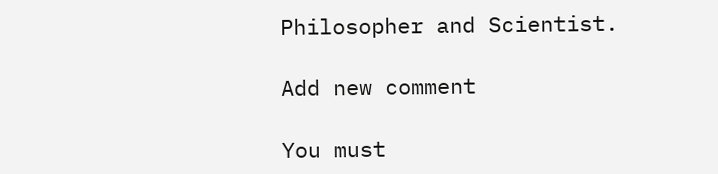Philosopher and Scientist.

Add new comment

You must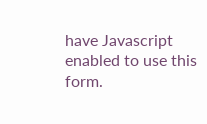have Javascript enabled to use this form.